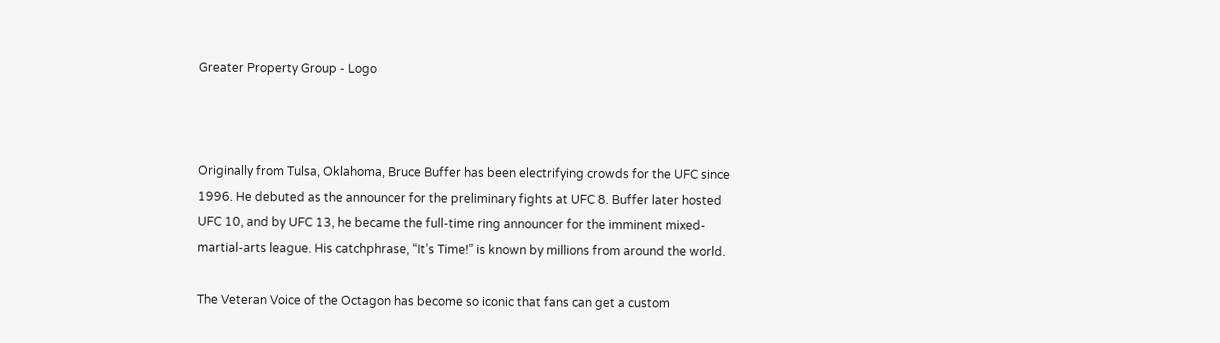Greater Property Group - Logo



Originally from Tulsa, Oklahoma, Bruce Buffer has been electrifying crowds for the UFC since 1996. He debuted as the announcer for the preliminary fights at UFC 8. Buffer later hosted UFC 10, and by UFC 13, he became the full-time ring announcer for the imminent mixed-martial-arts league. His catchphrase, “It’s Time!” is known by millions from around the world.

The Veteran Voice of the Octagon has become so iconic that fans can get a custom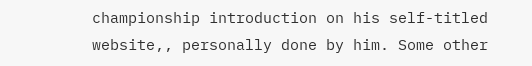championship introduction on his self-titled website,, personally done by him. Some other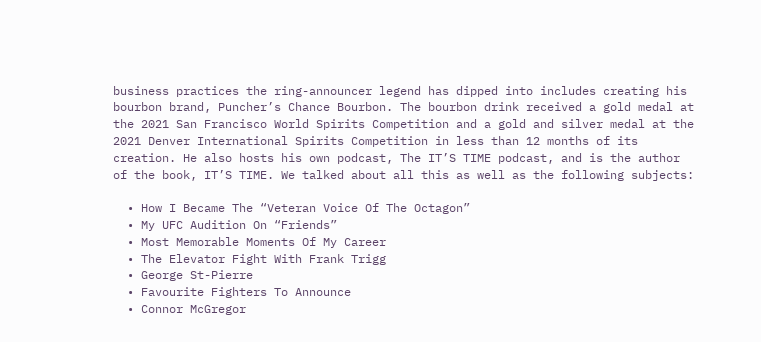business practices the ring-announcer legend has dipped into includes creating his bourbon brand, Puncher’s Chance Bourbon. The bourbon drink received a gold medal at the 2021 San Francisco World Spirits Competition and a gold and silver medal at the 2021 Denver International Spirits Competition in less than 12 months of its creation. He also hosts his own podcast, The IT’S TIME podcast, and is the author of the book, IT’S TIME. We talked about all this as well as the following subjects:

  • How I Became The “Veteran Voice Of The Octagon”
  • My UFC Audition On “Friends”
  • Most Memorable Moments Of My Career
  • The Elevator Fight With Frank Trigg
  • George St-Pierre
  • Favourite Fighters To Announce
  • Connor McGregor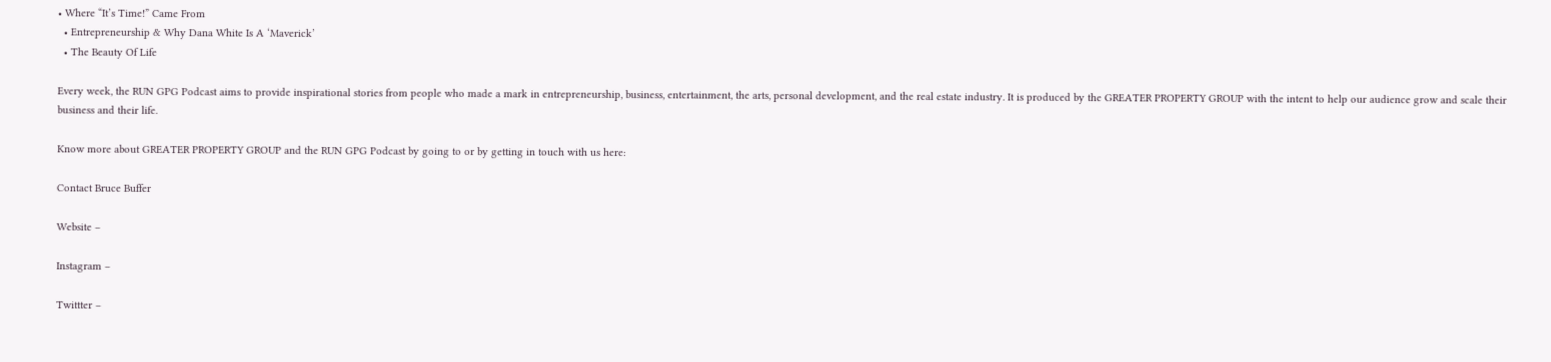• Where “It’s Time!” Came From
  • Entrepreneurship & Why Dana White Is A ‘Maverick’
  • The Beauty Of Life

Every week, the RUN GPG Podcast aims to provide inspirational stories from people who made a mark in entrepreneurship, business, entertainment, the arts, personal development, and the real estate industry. It is produced by the GREATER PROPERTY GROUP with the intent to help our audience grow and scale their business and their life.

Know more about GREATER PROPERTY GROUP and the RUN GPG Podcast by going to or by getting in touch with us here:

Contact Bruce Buffer

Website –

Instagram –

Twittter –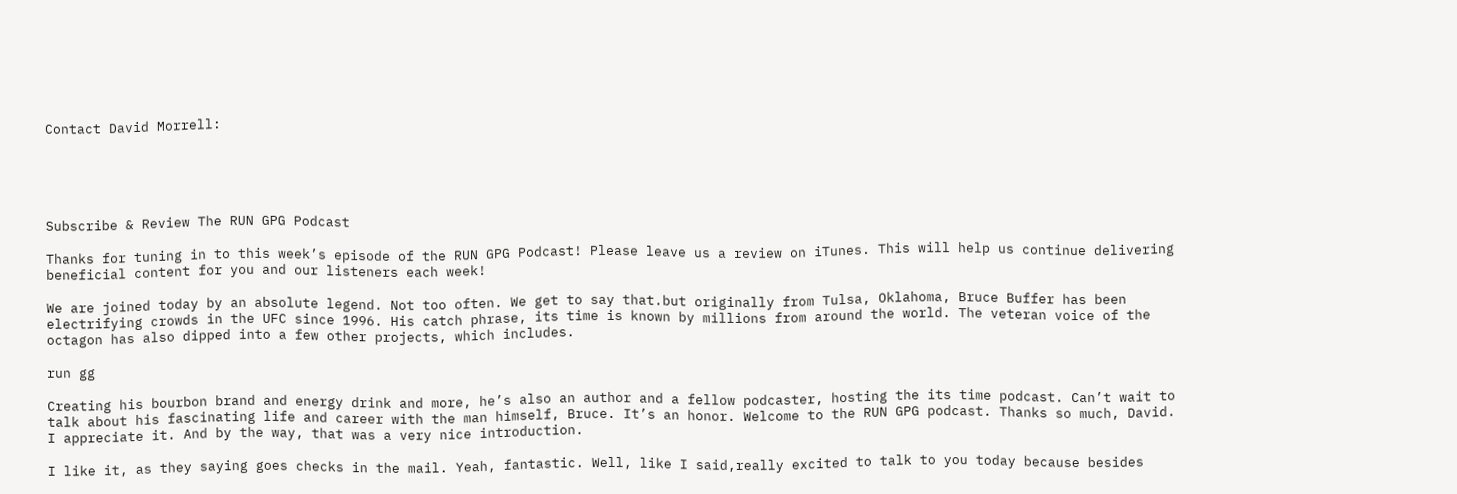Contact David Morrell:





Subscribe & Review The RUN GPG Podcast

Thanks for tuning in to this week’s episode of the RUN GPG Podcast! Please leave us a review on iTunes. This will help us continue delivering beneficial content for you and our listeners each week!

We are joined today by an absolute legend. Not too often. We get to say that.but originally from Tulsa, Oklahoma, Bruce Buffer has been electrifying crowds in the UFC since 1996. His catch phrase, its time is known by millions from around the world. The veteran voice of the octagon has also dipped into a few other projects, which includes.

run gg

Creating his bourbon brand and energy drink and more, he’s also an author and a fellow podcaster, hosting the its time podcast. Can’t wait to talk about his fascinating life and career with the man himself, Bruce. It’s an honor. Welcome to the RUN GPG podcast. Thanks so much, David. I appreciate it. And by the way, that was a very nice introduction.

I like it, as they saying goes checks in the mail. Yeah, fantastic. Well, like I said,really excited to talk to you today because besides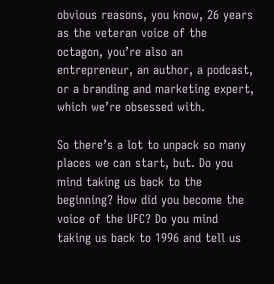obvious reasons, you know, 26 years as the veteran voice of the octagon, you’re also an entrepreneur, an author, a podcast, or a branding and marketing expert, which we’re obsessed with.

So there’s a lot to unpack so many places we can start, but. Do you mind taking us back to the beginning? How did you become the voice of the UFC? Do you mind taking us back to 1996 and tell us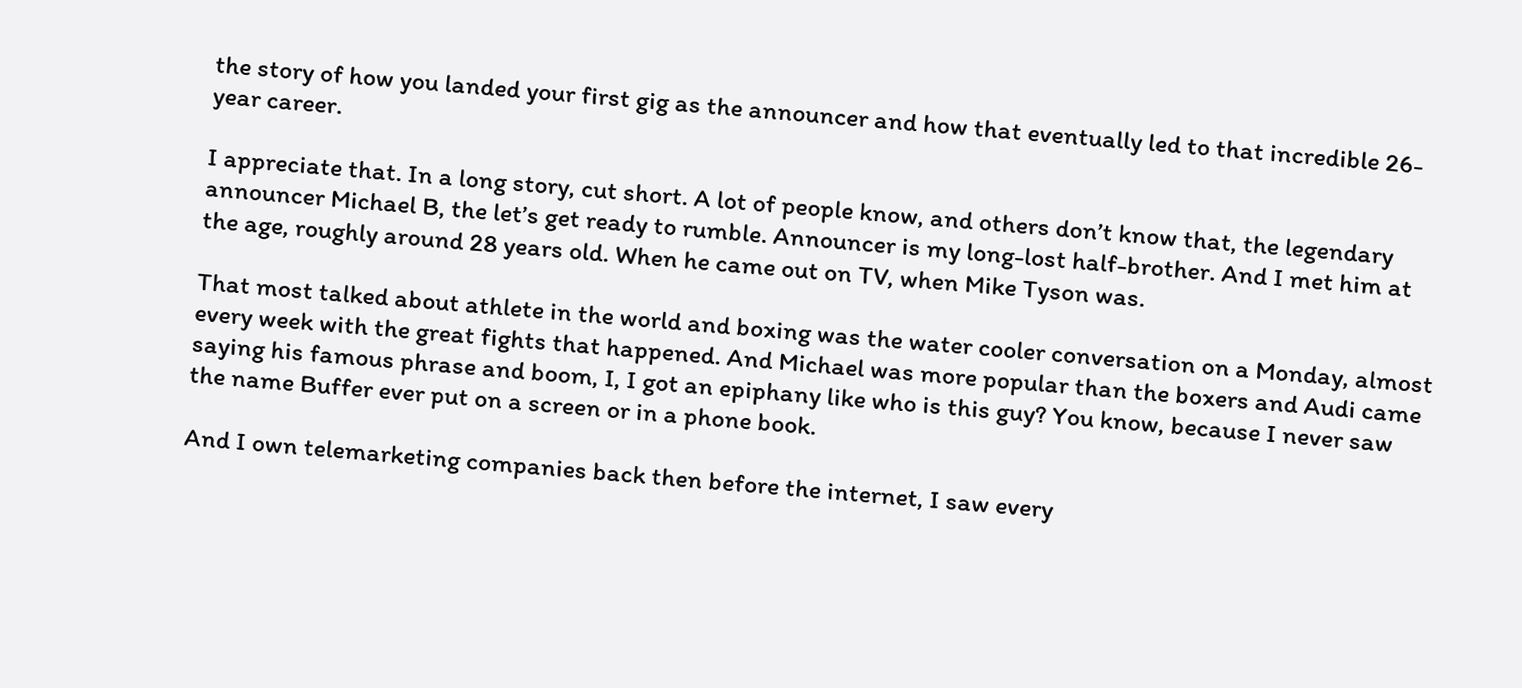the story of how you landed your first gig as the announcer and how that eventually led to that incredible 26-year career.

I appreciate that. In a long story, cut short. A lot of people know, and others don’t know that, the legendary announcer Michael B, the let’s get ready to rumble. Announcer is my long-lost half-brother. And I met him at the age, roughly around 28 years old. When he came out on TV, when Mike Tyson was.

That most talked about athlete in the world and boxing was the water cooler conversation on a Monday, almost every week with the great fights that happened. And Michael was more popular than the boxers and Audi came saying his famous phrase and boom, I, I got an epiphany like who is this guy? You know, because I never saw the name Buffer ever put on a screen or in a phone book.

And I own telemarketing companies back then before the internet, I saw every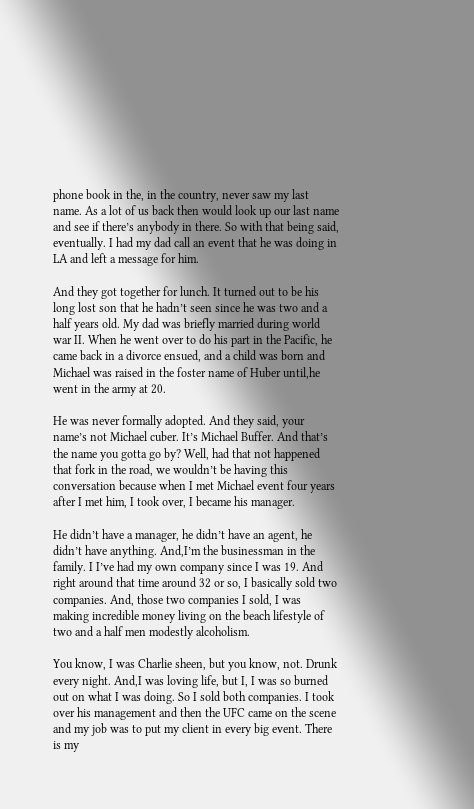phone book in the, in the country, never saw my last name. As a lot of us back then would look up our last name and see if there’s anybody in there. So with that being said, eventually. I had my dad call an event that he was doing in LA and left a message for him.

And they got together for lunch. It turned out to be his long lost son that he hadn’t seen since he was two and a half years old. My dad was briefly married during world war II. When he went over to do his part in the Pacific, he came back in a divorce ensued, and a child was born and Michael was raised in the foster name of Huber until,he went in the army at 20.

He was never formally adopted. And they said, your name’s not Michael cuber. It’s Michael Buffer. And that’s the name you gotta go by? Well, had that not happened that fork in the road, we wouldn’t be having this conversation because when I met Michael event four years after I met him, I took over, I became his manager.

He didn’t have a manager, he didn’t have an agent, he didn’t have anything. And,I’m the businessman in the family. I I’ve had my own company since I was 19. And right around that time around 32 or so, I basically sold two companies. And, those two companies I sold, I was making incredible money living on the beach lifestyle of two and a half men modestly alcoholism.

You know, I was Charlie sheen, but you know, not. Drunk every night. And,I was loving life, but I, I was so burned out on what I was doing. So I sold both companies. I took over his management and then the UFC came on the scene and my job was to put my client in every big event. There is my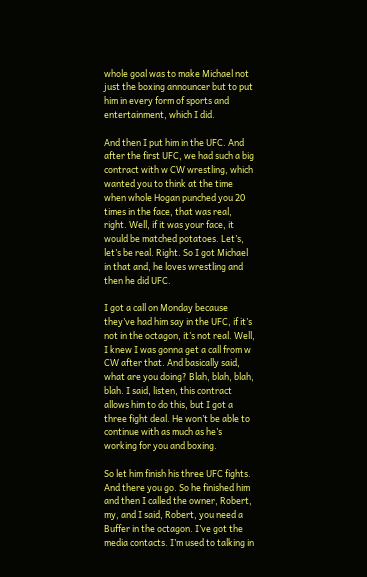whole goal was to make Michael not just the boxing announcer but to put him in every form of sports and entertainment, which I did.

And then I put him in the UFC. And after the first UFC, we had such a big contract with w CW wrestling, which wanted you to think at the time when whole Hogan punched you 20 times in the face, that was real, right. Well, if it was your face, it would be matched potatoes. Let’s, let’s be real. Right. So I got Michael in that and, he loves wrestling and then he did UFC.

I got a call on Monday because they’ve had him say in the UFC, if it’s not in the octagon, it’s not real. Well, I knew I was gonna get a call from w CW after that. And basically said, what are you doing? Blah, blah, blah, blah. I said, listen, this contract allows him to do this, but I got a three fight deal. He won’t be able to continue with as much as he’s working for you and boxing.

So let him finish his three UFC fights. And there you go. So he finished him and then I called the owner, Robert, my, and I said, Robert, you need a Buffer in the octagon. I’ve got the media contacts. I’m used to talking in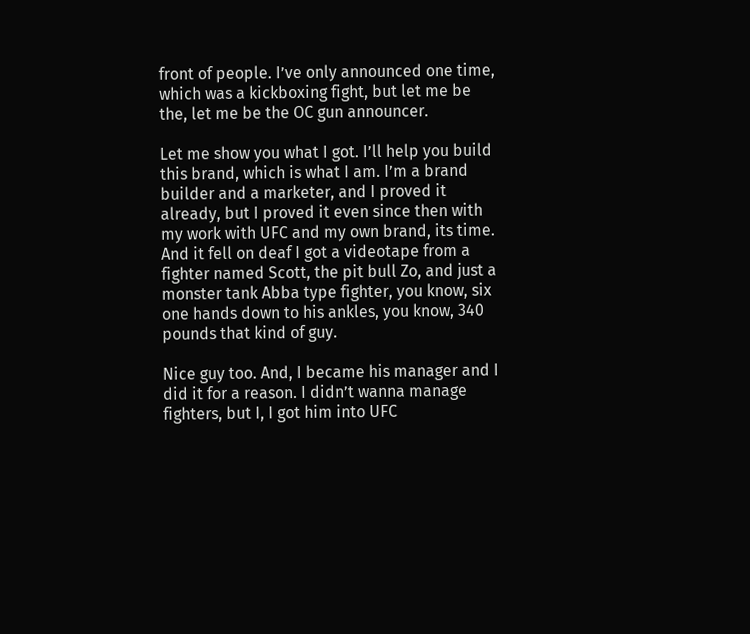front of people. I’ve only announced one time, which was a kickboxing fight, but let me be the, let me be the OC gun announcer.

Let me show you what I got. I’ll help you build this brand, which is what I am. I’m a brand builder and a marketer, and I proved it already, but I proved it even since then with my work with UFC and my own brand, its time. And it fell on deaf I got a videotape from a fighter named Scott, the pit bull Zo, and just a monster tank Abba type fighter, you know, six one hands down to his ankles, you know, 340 pounds that kind of guy.

Nice guy too. And, I became his manager and I did it for a reason. I didn’t wanna manage fighters, but I, I got him into UFC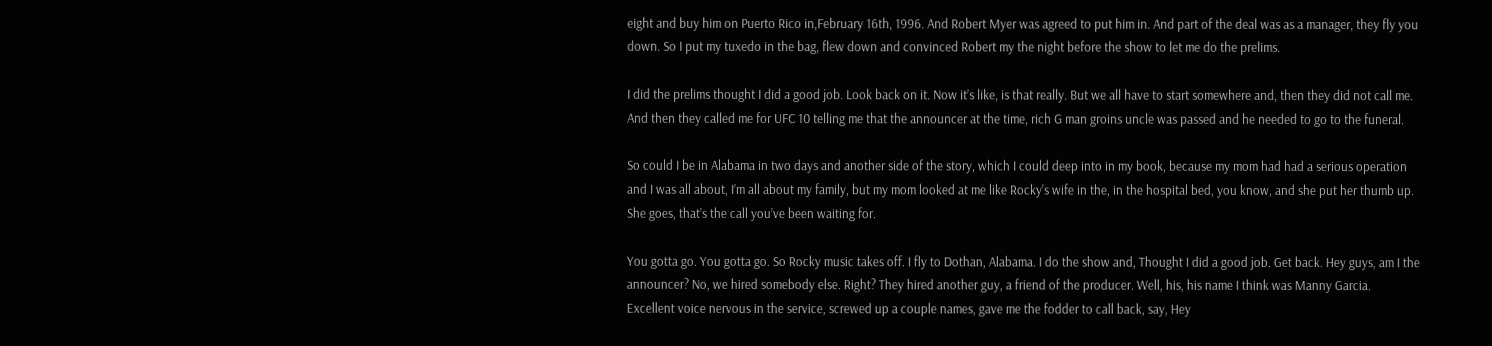eight and buy him on Puerto Rico in,February 16th, 1996. And Robert Myer was agreed to put him in. And part of the deal was as a manager, they fly you down. So I put my tuxedo in the bag, flew down and convinced Robert my the night before the show to let me do the prelims.

I did the prelims thought I did a good job. Look back on it. Now it’s like, is that really. But we all have to start somewhere and, then they did not call me. And then they called me for UFC 10 telling me that the announcer at the time, rich G man groins uncle was passed and he needed to go to the funeral.

So could I be in Alabama in two days and another side of the story, which I could deep into in my book, because my mom had had a serious operation and I was all about, I’m all about my family, but my mom looked at me like Rocky’s wife in the, in the hospital bed, you know, and she put her thumb up. She goes, that’s the call you’ve been waiting for.

You gotta go. You gotta go. So Rocky music takes off. I fly to Dothan, Alabama. I do the show and, Thought I did a good job. Get back. Hey guys, am I the announcer? No, we hired somebody else. Right? They hired another guy, a friend of the producer. Well, his, his name I think was Manny Garcia. Excellent voice nervous in the service, screwed up a couple names, gave me the fodder to call back, say, Hey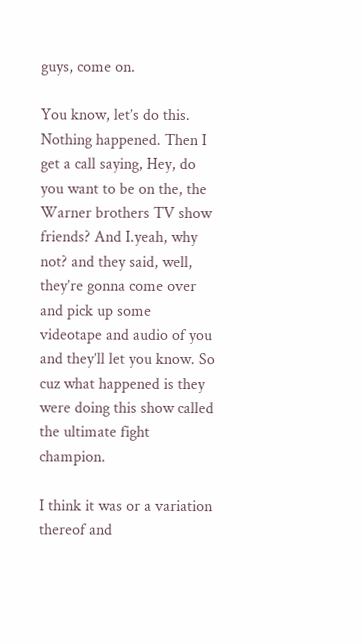guys, come on.

You know, let’s do this. Nothing happened. Then I get a call saying, Hey, do you want to be on the, the Warner brothers TV show friends? And I.yeah, why not? and they said, well, they’re gonna come over and pick up some videotape and audio of you and they’ll let you know. So cuz what happened is they were doing this show called the ultimate fight champion.

I think it was or a variation thereof and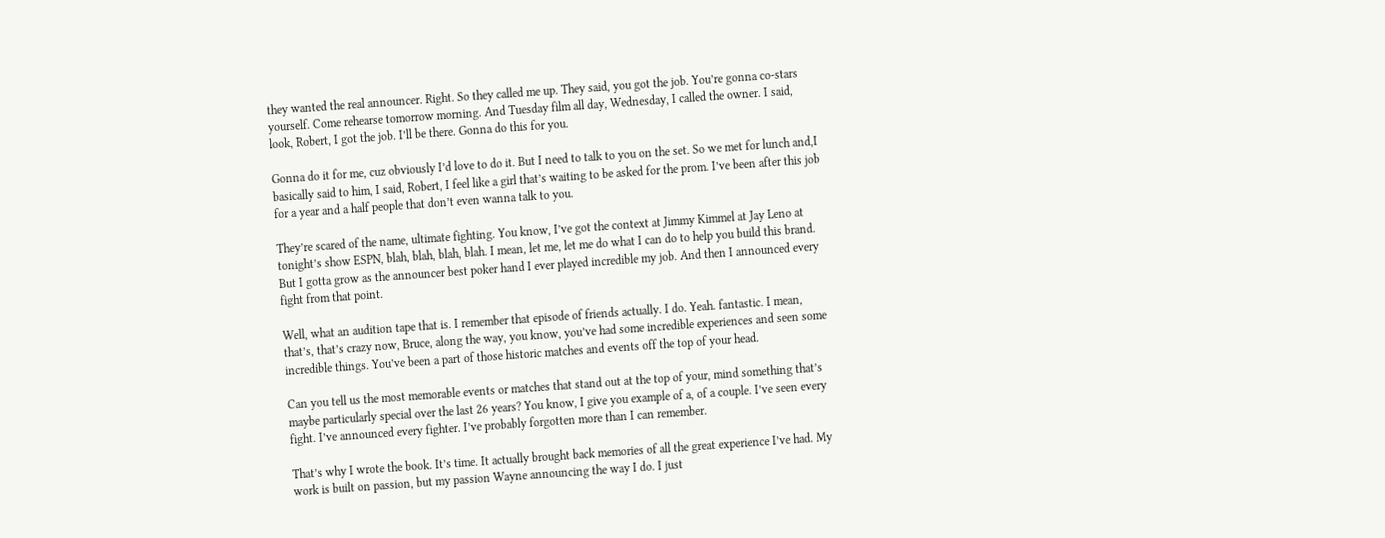they wanted the real announcer. Right. So they called me up. They said, you got the job. You’re gonna co-stars yourself. Come rehearse tomorrow morning. And Tuesday film all day, Wednesday, I called the owner. I said, look, Robert, I got the job. I’ll be there. Gonna do this for you.

Gonna do it for me, cuz obviously I’d love to do it. But I need to talk to you on the set. So we met for lunch and,I basically said to him, I said, Robert, I feel like a girl that’s waiting to be asked for the prom. I’ve been after this job for a year and a half people that don’t even wanna talk to you.

They’re scared of the name, ultimate fighting. You know, I’ve got the context at Jimmy Kimmel at Jay Leno at tonight’s show ESPN, blah, blah, blah, blah. I mean, let me, let me do what I can do to help you build this brand. But I gotta grow as the announcer best poker hand I ever played incredible my job. And then I announced every fight from that point.

Well, what an audition tape that is. I remember that episode of friends actually. I do. Yeah. fantastic. I mean, that’s, that’s crazy now, Bruce, along the way, you know, you’ve had some incredible experiences and seen some incredible things. You’ve been a part of those historic matches and events off the top of your head.

Can you tell us the most memorable events or matches that stand out at the top of your, mind something that’s maybe particularly special over the last 26 years? You know, I give you example of a, of a couple. I’ve seen every fight. I’ve announced every fighter. I’ve probably forgotten more than I can remember.

That’s why I wrote the book. It’s time. It actually brought back memories of all the great experience I’ve had. My work is built on passion, but my passion Wayne announcing the way I do. I just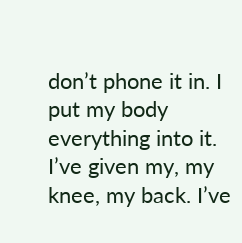don’t phone it in. I put my body everything into it. I’ve given my, my knee, my back. I’ve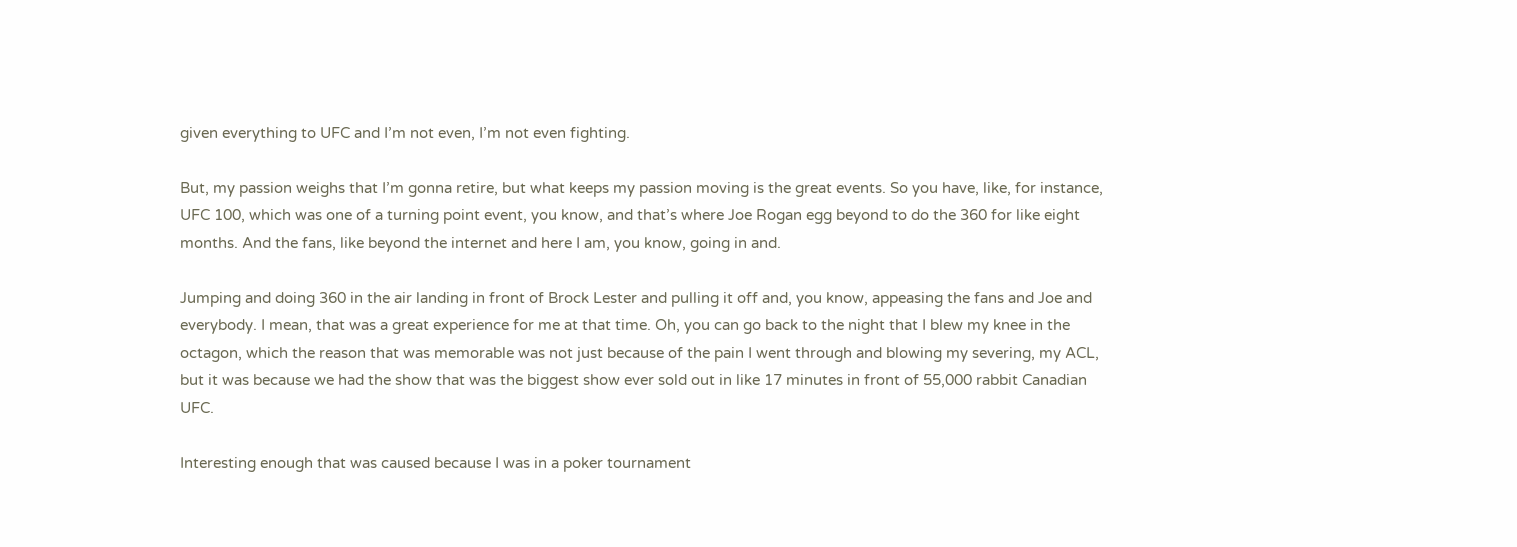given everything to UFC and I’m not even, I’m not even fighting.

But, my passion weighs that I’m gonna retire, but what keeps my passion moving is the great events. So you have, like, for instance, UFC 100, which was one of a turning point event, you know, and that’s where Joe Rogan egg beyond to do the 360 for like eight months. And the fans, like beyond the internet and here I am, you know, going in and.

Jumping and doing 360 in the air landing in front of Brock Lester and pulling it off and, you know, appeasing the fans and Joe and everybody. I mean, that was a great experience for me at that time. Oh, you can go back to the night that I blew my knee in the octagon, which the reason that was memorable was not just because of the pain I went through and blowing my severing, my ACL, but it was because we had the show that was the biggest show ever sold out in like 17 minutes in front of 55,000 rabbit Canadian UFC.

Interesting enough that was caused because I was in a poker tournament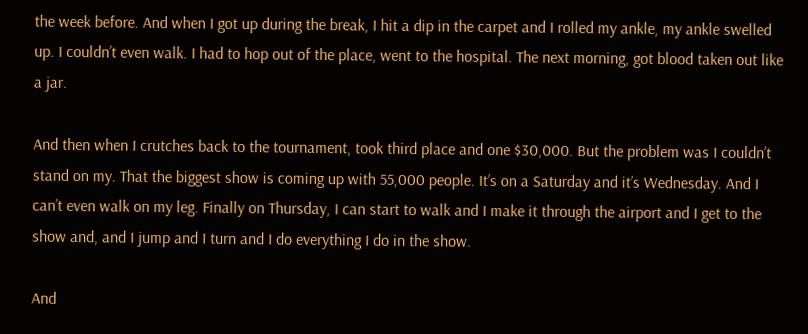the week before. And when I got up during the break, I hit a dip in the carpet and I rolled my ankle, my ankle swelled up. I couldn’t even walk. I had to hop out of the place, went to the hospital. The next morning, got blood taken out like a jar.

And then when I crutches back to the tournament, took third place and one $30,000. But the problem was I couldn’t stand on my. That the biggest show is coming up with 55,000 people. It’s on a Saturday and it’s Wednesday. And I can’t even walk on my leg. Finally on Thursday, I can start to walk and I make it through the airport and I get to the show and, and I jump and I turn and I do everything I do in the show.

And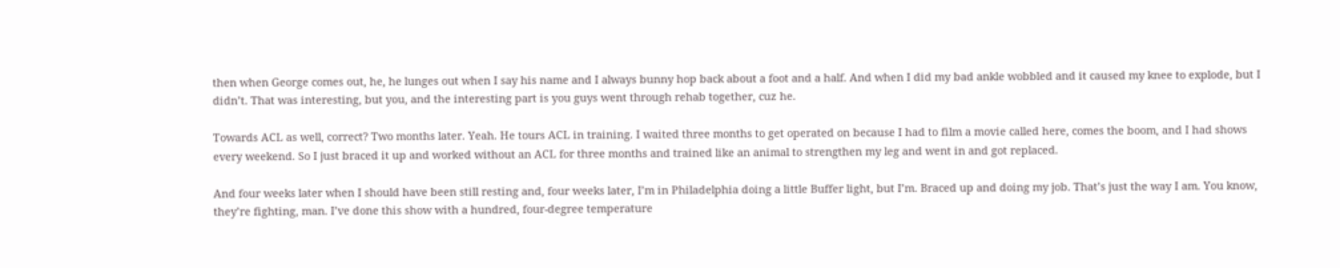then when George comes out, he, he lunges out when I say his name and I always bunny hop back about a foot and a half. And when I did my bad ankle wobbled and it caused my knee to explode, but I didn’t. That was interesting, but you, and the interesting part is you guys went through rehab together, cuz he.

Towards ACL as well, correct? Two months later. Yeah. He tours ACL in training. I waited three months to get operated on because I had to film a movie called here, comes the boom, and I had shows every weekend. So I just braced it up and worked without an ACL for three months and trained like an animal to strengthen my leg and went in and got replaced.

And four weeks later when I should have been still resting and, four weeks later, I’m in Philadelphia doing a little Buffer light, but I’m. Braced up and doing my job. That’s just the way I am. You know, they’re fighting, man. I’ve done this show with a hundred, four-degree temperature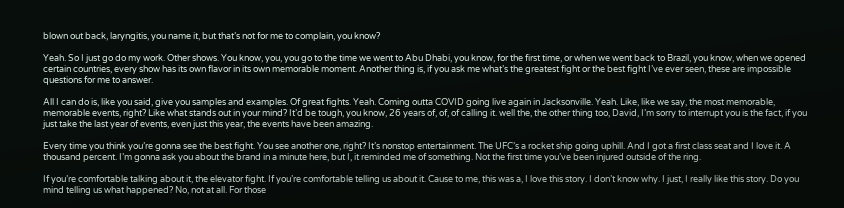blown out back, laryngitis, you name it, but that’s not for me to complain, you know?

Yeah. So I just go do my work. Other shows. You know, you, you go to the time we went to Abu Dhabi, you know, for the first time, or when we went back to Brazil, you know, when we opened certain countries, every show has its own flavor in its own memorable moment. Another thing is, if you ask me what’s the greatest fight or the best fight I’ve ever seen, these are impossible questions for me to answer.

All I can do is, like you said, give you samples and examples. Of great fights. Yeah. Coming outta COVID going live again in Jacksonville. Yeah. Like, like we say, the most memorable, memorable events, right? Like what stands out in your mind? It’d be tough, you know, 26 years of, of, of calling it. well the, the other thing too, David, I’m sorry to interrupt you is the fact, if you just take the last year of events, even just this year, the events have been amazing.

Every time you think you’re gonna see the best fight. You see another one, right? It’s nonstop entertainment. The UFC’s a rocket ship going uphill. And I got a first class seat and I love it. A thousand percent. I’m gonna ask you about the brand in a minute here, but I, it reminded me of something. Not the first time you’ve been injured outside of the ring.

If you’re comfortable talking about it, the elevator fight. If you’re comfortable telling us about it. Cause to me, this was a, I love this story. I don’t know why. I just, I really like this story. Do you mind telling us what happened? No, not at all. For those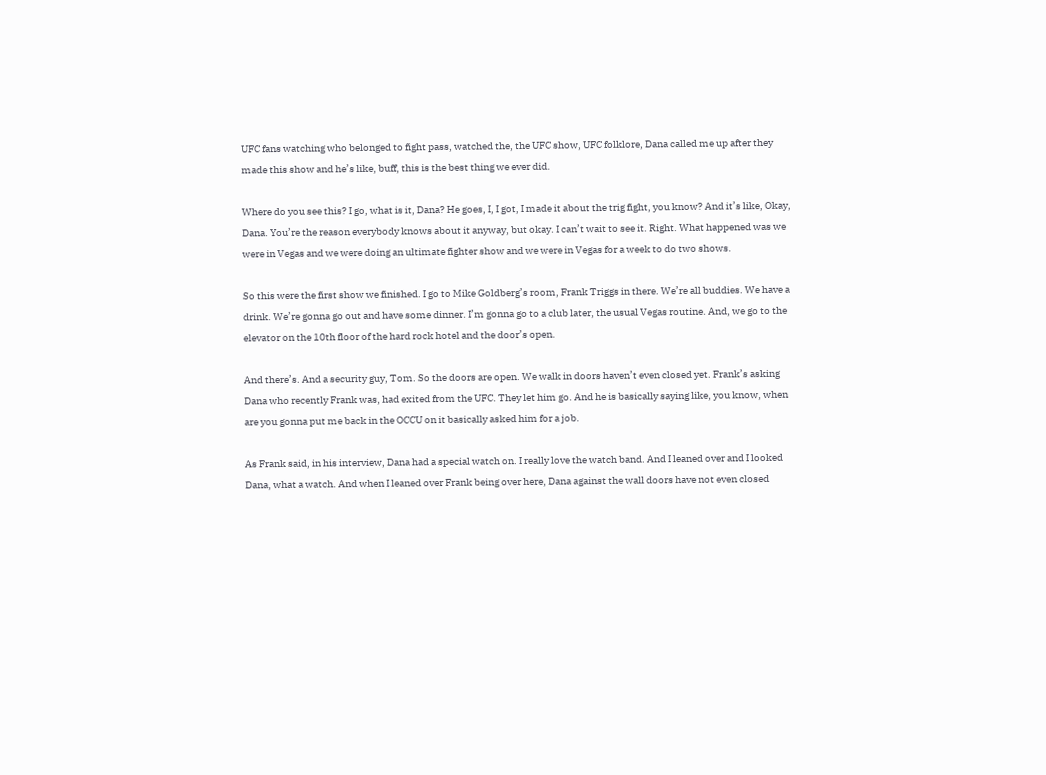UFC fans watching who belonged to fight pass, watched the, the UFC show, UFC folklore, Dana called me up after they made this show and he’s like, buff, this is the best thing we ever did.

Where do you see this? I go, what is it, Dana? He goes, I, I got, I made it about the trig fight, you know? And it’s like, Okay, Dana. You’re the reason everybody knows about it anyway, but okay. I can’t wait to see it. Right. What happened was we were in Vegas and we were doing an ultimate fighter show and we were in Vegas for a week to do two shows.

So this were the first show we finished. I go to Mike Goldberg’s room, Frank Triggs in there. We’re all buddies. We have a drink. We’re gonna go out and have some dinner. I’m gonna go to a club later, the usual Vegas routine. And, we go to the elevator on the 10th floor of the hard rock hotel and the door’s open.

And there’s. And a security guy, Tom. So the doors are open. We walk in doors haven’t even closed yet. Frank’s asking Dana who recently Frank was, had exited from the UFC. They let him go. And he is basically saying like, you know, when are you gonna put me back in the OCCU on it basically asked him for a job.

As Frank said, in his interview, Dana had a special watch on. I really love the watch band. And I leaned over and I looked Dana, what a watch. And when I leaned over Frank being over here, Dana against the wall doors have not even closed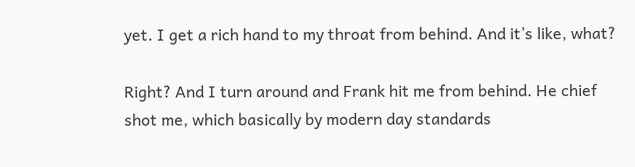yet. I get a rich hand to my throat from behind. And it’s like, what?

Right? And I turn around and Frank hit me from behind. He chief shot me, which basically by modern day standards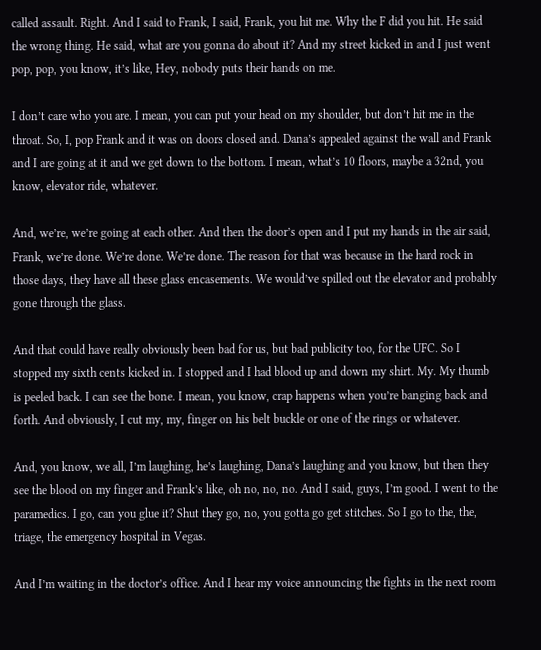called assault. Right. And I said to Frank, I said, Frank, you hit me. Why the F did you hit. He said the wrong thing. He said, what are you gonna do about it? And my street kicked in and I just went pop, pop, you know, it’s like, Hey, nobody puts their hands on me.

I don’t care who you are. I mean, you can put your head on my shoulder, but don’t hit me in the throat. So, I, pop Frank and it was on doors closed and. Dana’s appealed against the wall and Frank and I are going at it and we get down to the bottom. I mean, what’s 10 floors, maybe a 32nd, you know, elevator ride, whatever.

And, we’re, we’re going at each other. And then the door’s open and I put my hands in the air said, Frank, we’re done. We’re done. We’re done. The reason for that was because in the hard rock in those days, they have all these glass encasements. We would’ve spilled out the elevator and probably gone through the glass.

And that could have really obviously been bad for us, but bad publicity too, for the UFC. So I stopped my sixth cents kicked in. I stopped and I had blood up and down my shirt. My. My thumb is peeled back. I can see the bone. I mean, you know, crap happens when you’re banging back and forth. And obviously, I cut my, my, finger on his belt buckle or one of the rings or whatever.

And, you know, we all, I’m laughing, he’s laughing, Dana’s laughing and you know, but then they see the blood on my finger and Frank’s like, oh no, no, no. And I said, guys, I’m good. I went to the paramedics. I go, can you glue it? Shut they go, no, you gotta go get stitches. So I go to the, the, triage, the emergency hospital in Vegas.

And I’m waiting in the doctor’s office. And I hear my voice announcing the fights in the next room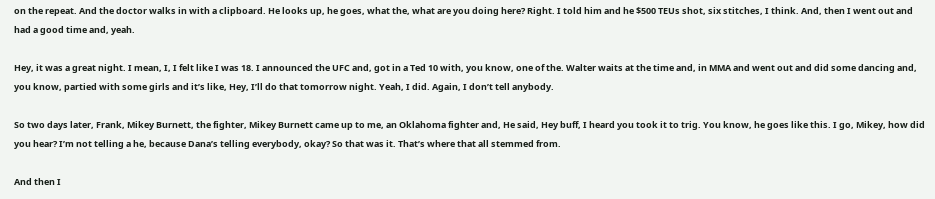on the repeat. And the doctor walks in with a clipboard. He looks up, he goes, what the, what are you doing here? Right. I told him and he $500 TEUs shot, six stitches, I think. And, then I went out and had a good time and, yeah.

Hey, it was a great night. I mean, I, I felt like I was 18. I announced the UFC and, got in a Ted 10 with, you know, one of the. Walter waits at the time and, in MMA and went out and did some dancing and, you know, partied with some girls and it’s like, Hey, I’ll do that tomorrow night. Yeah, I did. Again, I don’t tell anybody.

So two days later, Frank, Mikey Burnett, the fighter, Mikey Burnett came up to me, an Oklahoma fighter and, He said, Hey buff, I heard you took it to trig. You know, he goes like this. I go, Mikey, how did you hear? I’m not telling a he, because Dana’s telling everybody, okay? So that was it. That’s where that all stemmed from.

And then I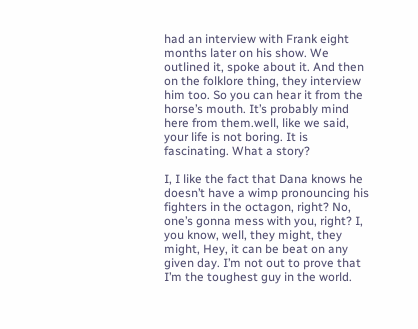had an interview with Frank eight months later on his show. We outlined it, spoke about it. And then on the folklore thing, they interview him too. So you can hear it from the horse’s mouth. It’s probably mind here from them.well, like we said, your life is not boring. It is fascinating. What a story?

I, I like the fact that Dana knows he doesn’t have a wimp pronouncing his fighters in the octagon, right? No, one’s gonna mess with you, right? I, you know, well, they might, they might, Hey, it can be beat on any given day. I’m not out to prove that I’m the toughest guy in the world.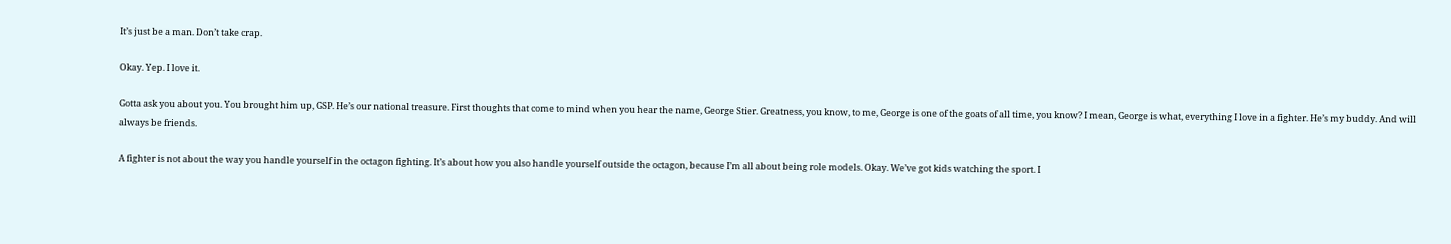It’s just be a man. Don’t take crap.

Okay. Yep. I love it.

Gotta ask you about you. You brought him up, GSP. He’s our national treasure. First thoughts that come to mind when you hear the name, George Stier. Greatness, you know, to me, George is one of the goats of all time, you know? I mean, George is what, everything I love in a fighter. He’s my buddy. And will always be friends.

A fighter is not about the way you handle yourself in the octagon fighting. It’s about how you also handle yourself outside the octagon, because I’m all about being role models. Okay. We’ve got kids watching the sport. I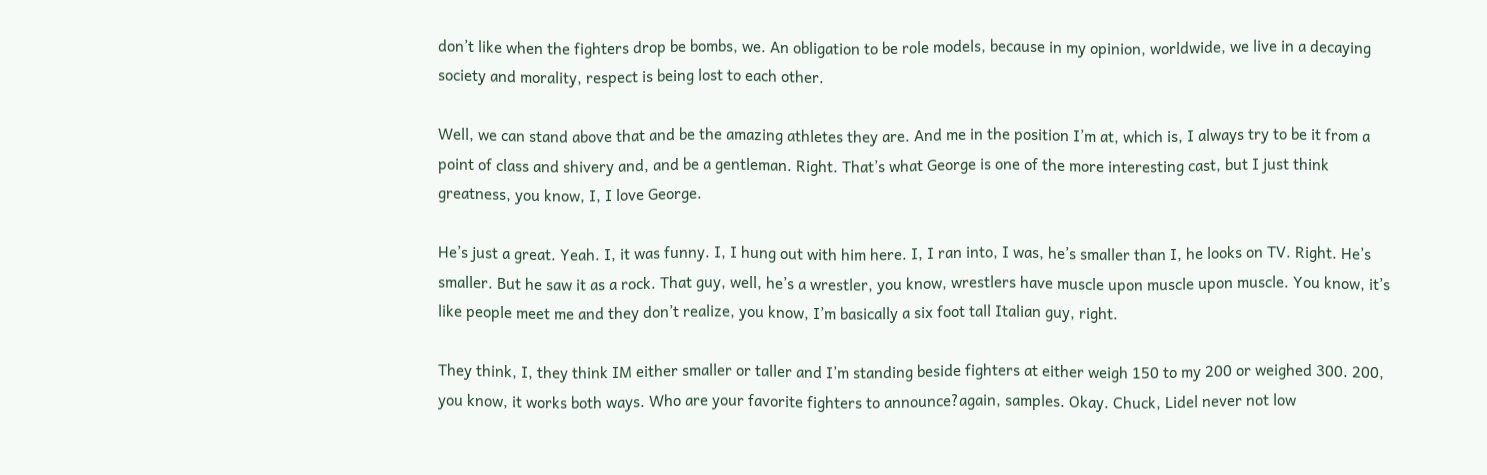don’t like when the fighters drop be bombs, we. An obligation to be role models, because in my opinion, worldwide, we live in a decaying society and morality, respect is being lost to each other.

Well, we can stand above that and be the amazing athletes they are. And me in the position I’m at, which is, I always try to be it from a point of class and shivery and, and be a gentleman. Right. That’s what George is one of the more interesting cast, but I just think greatness, you know, I, I love George.

He’s just a great. Yeah. I, it was funny. I, I hung out with him here. I, I ran into, I was, he’s smaller than I, he looks on TV. Right. He’s smaller. But he saw it as a rock. That guy, well, he’s a wrestler, you know, wrestlers have muscle upon muscle upon muscle. You know, it’s like people meet me and they don’t realize, you know, I’m basically a six foot tall Italian guy, right.

They think, I, they think IM either smaller or taller and I’m standing beside fighters at either weigh 150 to my 200 or weighed 300. 200, you know, it works both ways. Who are your favorite fighters to announce?again, samples. Okay. Chuck, Lidel never not low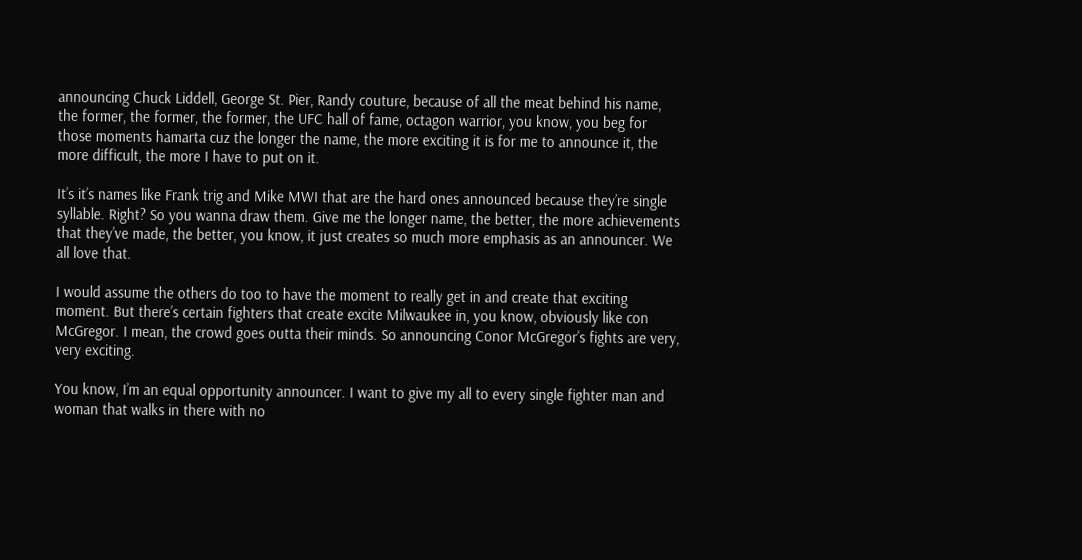announcing Chuck Liddell, George St. Pier, Randy couture, because of all the meat behind his name, the former, the former, the former, the UFC hall of fame, octagon warrior, you know, you beg for those moments hamarta cuz the longer the name, the more exciting it is for me to announce it, the more difficult, the more I have to put on it.

It’s it’s names like Frank trig and Mike MWI that are the hard ones announced because they’re single syllable. Right? So you wanna draw them. Give me the longer name, the better, the more achievements that they’ve made, the better, you know, it just creates so much more emphasis as an announcer. We all love that.

I would assume the others do too to have the moment to really get in and create that exciting moment. But there’s certain fighters that create excite Milwaukee in, you know, obviously like con McGregor. I mean, the crowd goes outta their minds. So announcing Conor McGregor’s fights are very, very exciting.

You know, I’m an equal opportunity announcer. I want to give my all to every single fighter man and woman that walks in there with no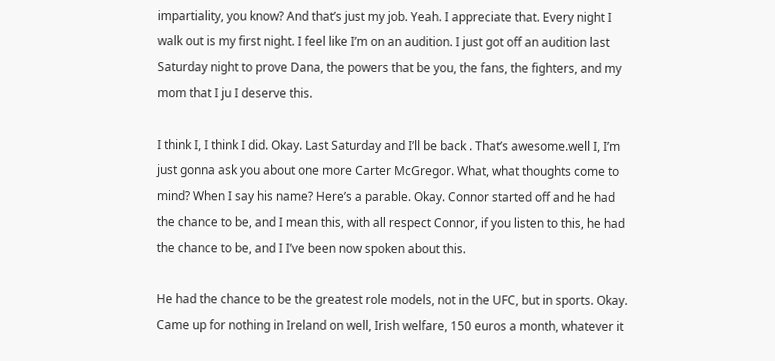impartiality, you know? And that’s just my job. Yeah. I appreciate that. Every night I walk out is my first night. I feel like I’m on an audition. I just got off an audition last Saturday night to prove Dana, the powers that be you, the fans, the fighters, and my mom that I ju I deserve this.

I think I, I think I did. Okay. Last Saturday and I’ll be back . That’s awesome.well I, I’m just gonna ask you about one more Carter McGregor. What, what thoughts come to mind? When I say his name? Here’s a parable. Okay. Connor started off and he had the chance to be, and I mean this, with all respect Connor, if you listen to this, he had the chance to be, and I I’ve been now spoken about this.

He had the chance to be the greatest role models, not in the UFC, but in sports. Okay. Came up for nothing in Ireland on well, Irish welfare, 150 euros a month, whatever it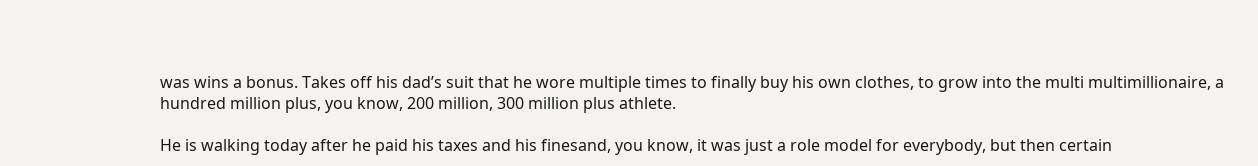was wins a bonus. Takes off his dad’s suit that he wore multiple times to finally buy his own clothes, to grow into the multi multimillionaire, a hundred million plus, you know, 200 million, 300 million plus athlete.

He is walking today after he paid his taxes and his finesand, you know, it was just a role model for everybody, but then certain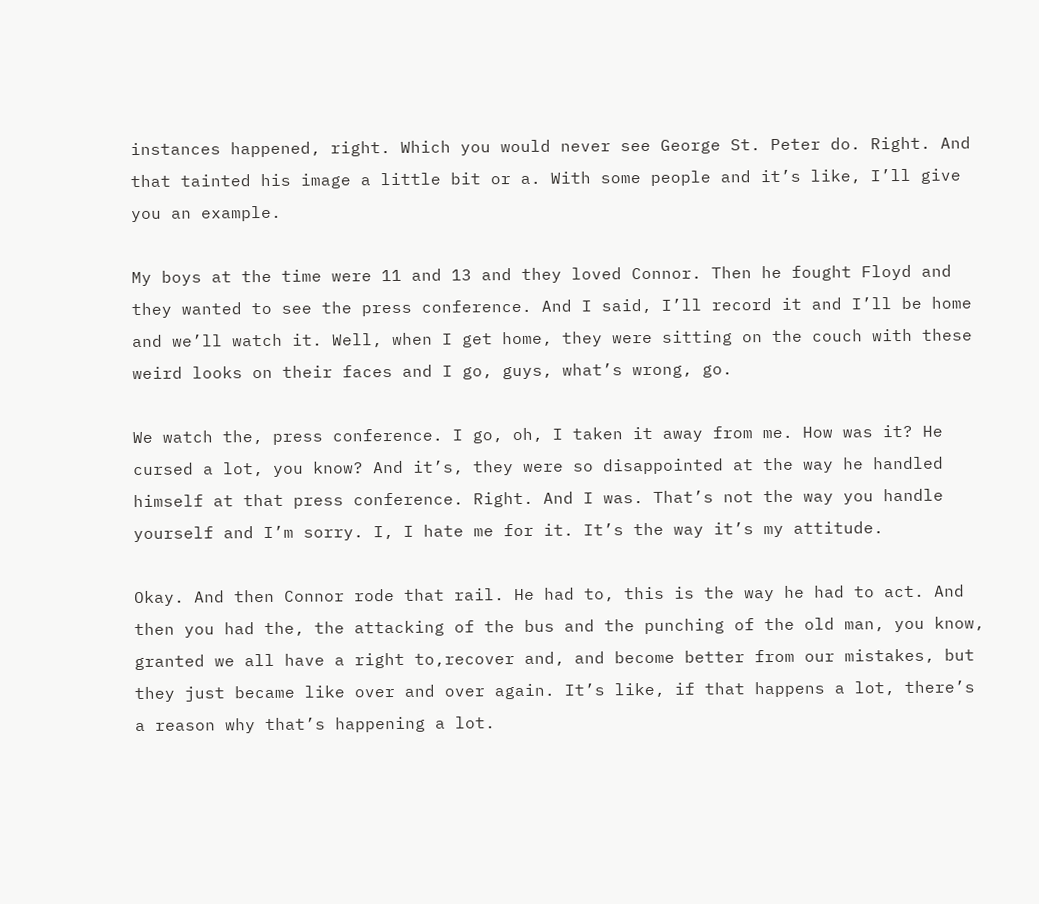instances happened, right. Which you would never see George St. Peter do. Right. And that tainted his image a little bit or a. With some people and it’s like, I’ll give you an example.

My boys at the time were 11 and 13 and they loved Connor. Then he fought Floyd and they wanted to see the press conference. And I said, I’ll record it and I’ll be home and we’ll watch it. Well, when I get home, they were sitting on the couch with these weird looks on their faces and I go, guys, what’s wrong, go.

We watch the, press conference. I go, oh, I taken it away from me. How was it? He cursed a lot, you know? And it’s, they were so disappointed at the way he handled himself at that press conference. Right. And I was. That’s not the way you handle yourself and I’m sorry. I, I hate me for it. It’s the way it’s my attitude.

Okay. And then Connor rode that rail. He had to, this is the way he had to act. And then you had the, the attacking of the bus and the punching of the old man, you know, granted we all have a right to,recover and, and become better from our mistakes, but they just became like over and over again. It’s like, if that happens a lot, there’s a reason why that’s happening a lot.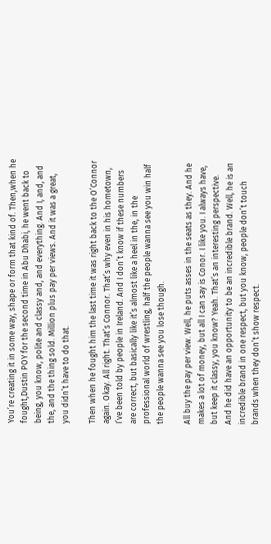You’re creating it in some way, shape or form that kind of. Then,when he fought,Dustin POY for the second time in Abu Dhabi, he went back to being, you know, polite and classy and, and everything. And I, and, and the, and the thing sold. Million plus pay per views. And it was a great, you didn’t have to do that.

Then when he fought him the last time it was right back to the O’Connor again. Okay. All right. That’s Connor. That’s why even in his hometown, I’ve been told by people in Ireland. And I don’t know if these numbers are correct, but basically like it’s almost like a heel in the, in the professional world of wrestling, half the people wanna see you win half the people wanna see you lose though.

All buy the pay per view. Well, he puts asses in the seats as they. And he makes a lot of money, but all I can say is Conor. I like you. I always have, but keep it classy, you know? Yeah. That’s an interesting perspective. And he did have an opportunity to be an incredible brand. Well, he is an incredible brand in one respect, but you know, people don’t touch brands when they don’t show respect.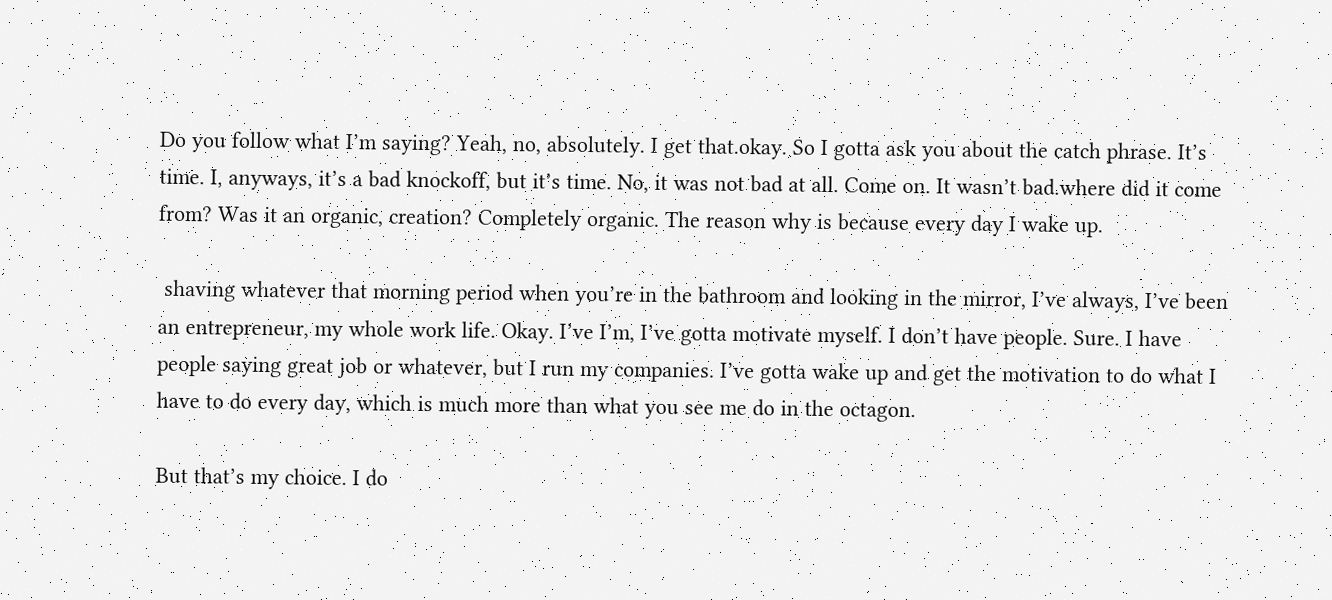Do you follow what I’m saying? Yeah, no, absolutely. I get that.okay. So I gotta ask you about the catch phrase. It’s time. I, anyways, it’s a bad knockoff, but it’s time. No, it was not bad at all. Come on. It wasn’t bad.where did it come from? Was it an organic, creation? Completely organic. The reason why is because every day I wake up.

 shaving whatever that morning period when you’re in the bathroom and looking in the mirror, I’ve always, I’ve been an entrepreneur, my whole work life. Okay. I’ve I’m, I’ve gotta motivate myself. I don’t have people. Sure. I have people saying great job or whatever, but I run my companies. I’ve gotta wake up and get the motivation to do what I have to do every day, which is much more than what you see me do in the octagon.

But that’s my choice. I do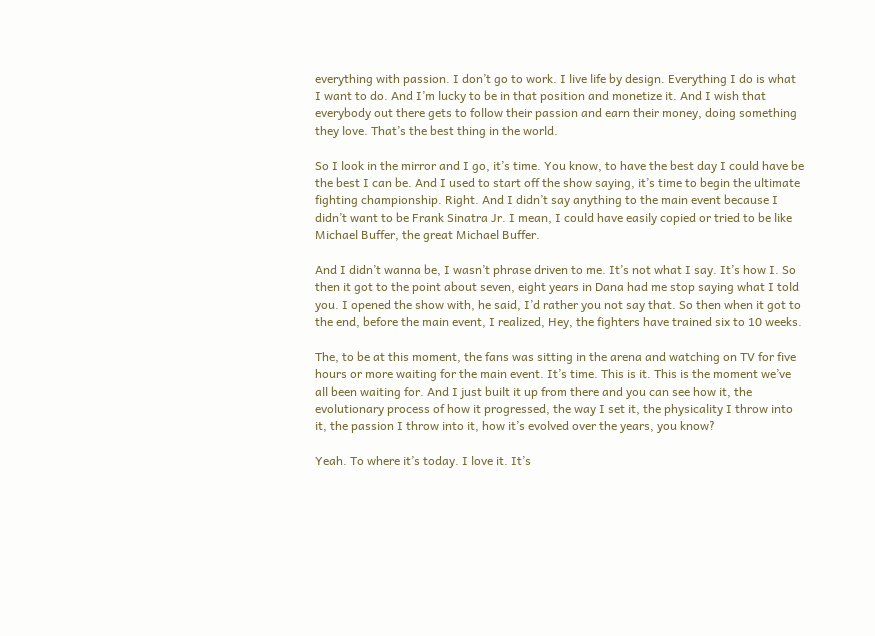everything with passion. I don’t go to work. I live life by design. Everything I do is what I want to do. And I’m lucky to be in that position and monetize it. And I wish that everybody out there gets to follow their passion and earn their money, doing something they love. That’s the best thing in the world.

So I look in the mirror and I go, it’s time. You know, to have the best day I could have be the best I can be. And I used to start off the show saying, it’s time to begin the ultimate fighting championship. Right. And I didn’t say anything to the main event because I didn’t want to be Frank Sinatra Jr. I mean, I could have easily copied or tried to be like Michael Buffer, the great Michael Buffer.

And I didn’t wanna be, I wasn’t phrase driven to me. It’s not what I say. It’s how I. So then it got to the point about seven, eight years in Dana had me stop saying what I told you. I opened the show with, he said, I’d rather you not say that. So then when it got to the end, before the main event, I realized, Hey, the fighters have trained six to 10 weeks.

The, to be at this moment, the fans was sitting in the arena and watching on TV for five hours or more waiting for the main event. It’s time. This is it. This is the moment we’ve all been waiting for. And I just built it up from there and you can see how it, the evolutionary process of how it progressed, the way I set it, the physicality I throw into it, the passion I throw into it, how it’s evolved over the years, you know?

Yeah. To where it’s today. I love it. It’s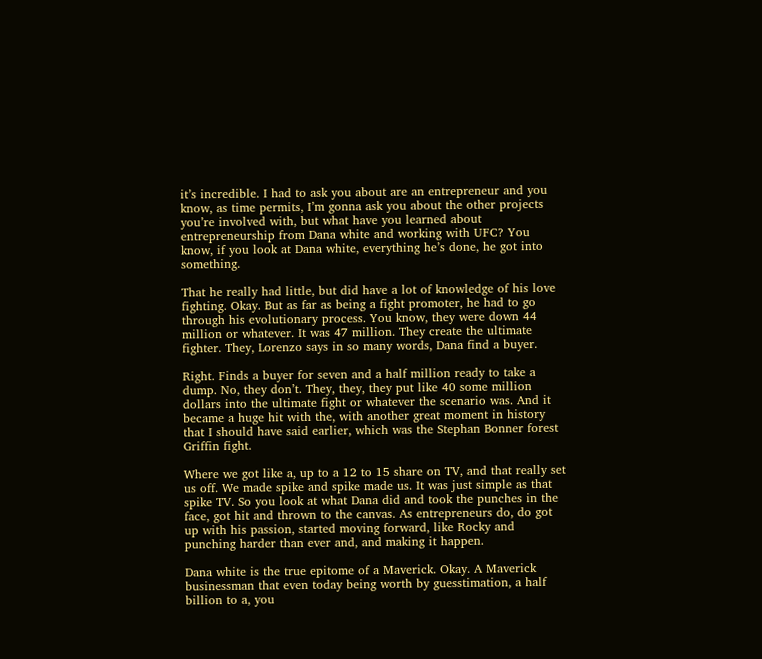it’s incredible. I had to ask you about are an entrepreneur and you know, as time permits, I’m gonna ask you about the other projects you’re involved with, but what have you learned about entrepreneurship from Dana white and working with UFC? You know, if you look at Dana white, everything he’s done, he got into something.

That he really had little, but did have a lot of knowledge of his love fighting. Okay. But as far as being a fight promoter, he had to go through his evolutionary process. You know, they were down 44 million or whatever. It was 47 million. They create the ultimate fighter. They, Lorenzo says in so many words, Dana find a buyer.

Right. Finds a buyer for seven and a half million ready to take a dump. No, they don’t. They, they, they put like 40 some million dollars into the ultimate fight or whatever the scenario was. And it became a huge hit with the, with another great moment in history that I should have said earlier, which was the Stephan Bonner forest Griffin fight.

Where we got like a, up to a 12 to 15 share on TV, and that really set us off. We made spike and spike made us. It was just simple as that spike TV. So you look at what Dana did and took the punches in the face, got hit and thrown to the canvas. As entrepreneurs do, do got up with his passion, started moving forward, like Rocky and punching harder than ever and, and making it happen.

Dana white is the true epitome of a Maverick. Okay. A Maverick businessman that even today being worth by guesstimation, a half billion to a, you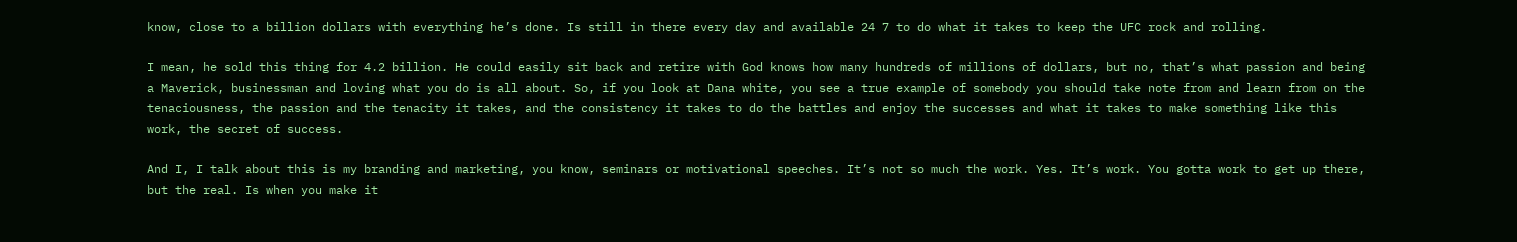know, close to a billion dollars with everything he’s done. Is still in there every day and available 24 7 to do what it takes to keep the UFC rock and rolling.

I mean, he sold this thing for 4.2 billion. He could easily sit back and retire with God knows how many hundreds of millions of dollars, but no, that’s what passion and being a Maverick, businessman and loving what you do is all about. So, if you look at Dana white, you see a true example of somebody you should take note from and learn from on the tenaciousness, the passion and the tenacity it takes, and the consistency it takes to do the battles and enjoy the successes and what it takes to make something like this work, the secret of success.

And I, I talk about this is my branding and marketing, you know, seminars or motivational speeches. It’s not so much the work. Yes. It’s work. You gotta work to get up there, but the real. Is when you make it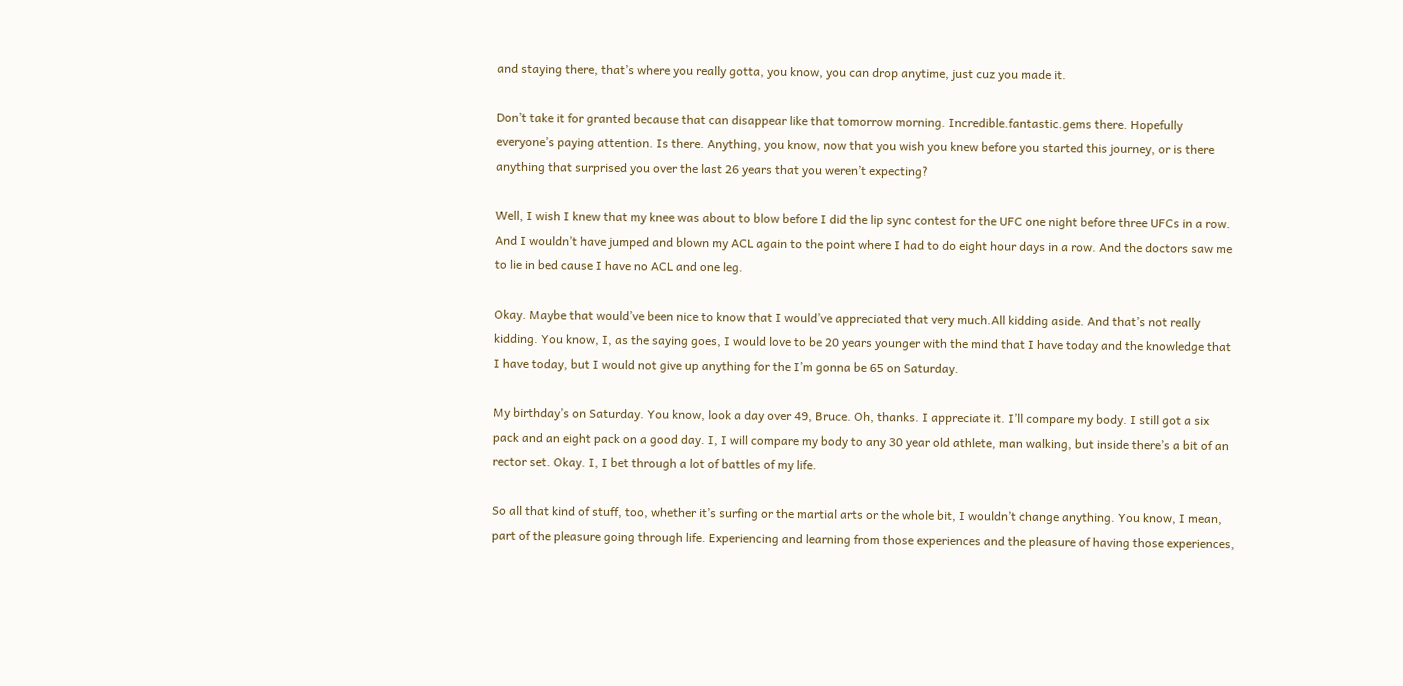and staying there, that’s where you really gotta, you know, you can drop anytime, just cuz you made it.

Don’t take it for granted because that can disappear like that tomorrow morning. Incredible.fantastic.gems there. Hopefully everyone’s paying attention. Is there. Anything, you know, now that you wish you knew before you started this journey, or is there anything that surprised you over the last 26 years that you weren’t expecting?

Well, I wish I knew that my knee was about to blow before I did the lip sync contest for the UFC one night before three UFCs in a row. And I wouldn’t have jumped and blown my ACL again to the point where I had to do eight hour days in a row. And the doctors saw me to lie in bed cause I have no ACL and one leg.

Okay. Maybe that would’ve been nice to know that I would’ve appreciated that very much.All kidding aside. And that’s not really kidding. You know, I, as the saying goes, I would love to be 20 years younger with the mind that I have today and the knowledge that I have today, but I would not give up anything for the I’m gonna be 65 on Saturday.

My birthday’s on Saturday. You know, look a day over 49, Bruce. Oh, thanks. I appreciate it. I’ll compare my body. I still got a six pack and an eight pack on a good day. I, I will compare my body to any 30 year old athlete, man walking, but inside there’s a bit of an rector set. Okay. I, I bet through a lot of battles of my life.

So all that kind of stuff, too, whether it’s surfing or the martial arts or the whole bit, I wouldn’t change anything. You know, I mean, part of the pleasure going through life. Experiencing and learning from those experiences and the pleasure of having those experiences,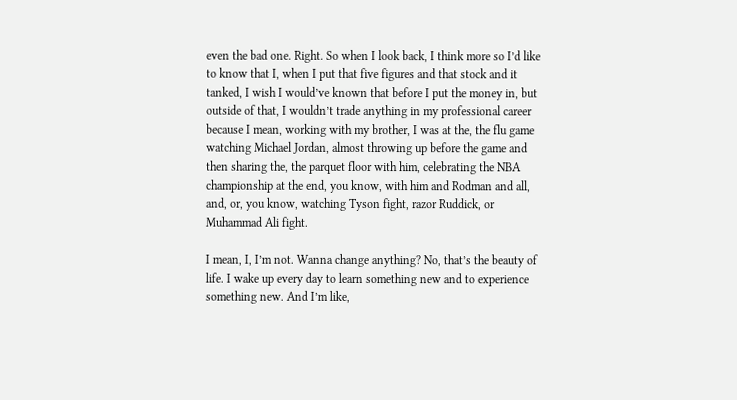even the bad one. Right. So when I look back, I think more so I’d like to know that I, when I put that five figures and that stock and it tanked, I wish I would’ve known that before I put the money in, but outside of that, I wouldn’t trade anything in my professional career because I mean, working with my brother, I was at the, the flu game watching Michael Jordan, almost throwing up before the game and then sharing the, the parquet floor with him, celebrating the NBA championship at the end, you know, with him and Rodman and all, and, or, you know, watching Tyson fight, razor Ruddick, or Muhammad Ali fight.

I mean, I, I’m not. Wanna change anything? No, that’s the beauty of life. I wake up every day to learn something new and to experience something new. And I’m like,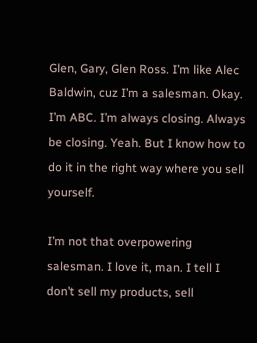Glen, Gary, Glen Ross. I’m like Alec Baldwin, cuz I’m a salesman. Okay. I’m ABC. I’m always closing. Always be closing. Yeah. But I know how to do it in the right way where you sell yourself.

I’m not that overpowering salesman. I love it, man. I tell I don’t sell my products, sell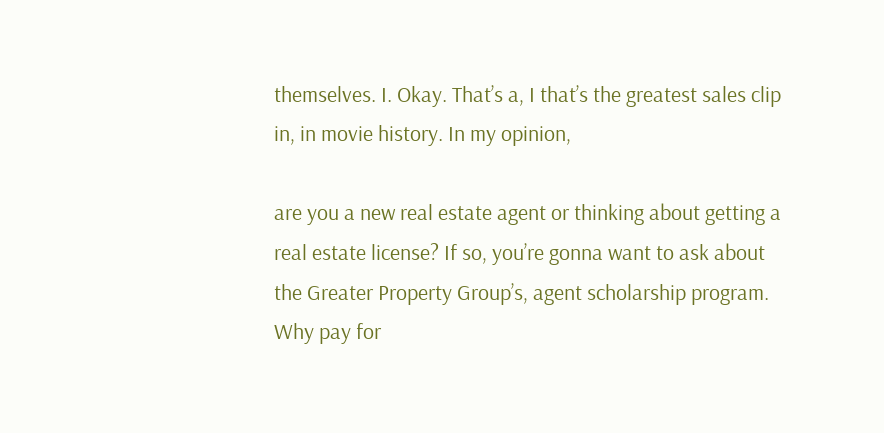themselves. I. Okay. That’s a, I that’s the greatest sales clip in, in movie history. In my opinion,

are you a new real estate agent or thinking about getting a real estate license? If so, you’re gonna want to ask about the Greater Property Group’s, agent scholarship program. Why pay for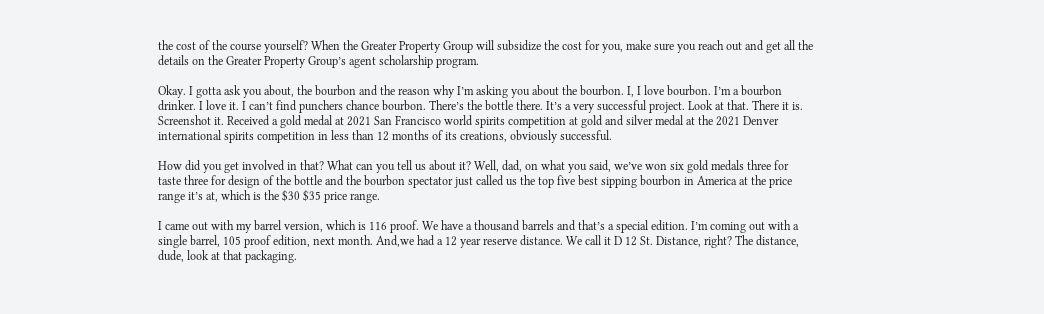the cost of the course yourself? When the Greater Property Group will subsidize the cost for you, make sure you reach out and get all the details on the Greater Property Group’s agent scholarship program.

Okay. I gotta ask you about, the bourbon and the reason why I’m asking you about the bourbon. I, I love bourbon. I’m a bourbon drinker. I love it. I can’t find punchers chance bourbon. There’s the bottle there. It’s a very successful project. Look at that. There it is. Screenshot it. Received a gold medal at 2021 San Francisco world spirits competition at gold and silver medal at the 2021 Denver international spirits competition in less than 12 months of its creations, obviously successful.

How did you get involved in that? What can you tell us about it? Well, dad, on what you said, we’ve won six gold medals three for taste three for design of the bottle and the bourbon spectator just called us the top five best sipping bourbon in America at the price range it’s at, which is the $30 $35 price range.

I came out with my barrel version, which is 116 proof. We have a thousand barrels and that’s a special edition. I’m coming out with a single barrel, 105 proof edition, next month. And,we had a 12 year reserve distance. We call it D 12 St. Distance, right? The distance, dude, look at that packaging.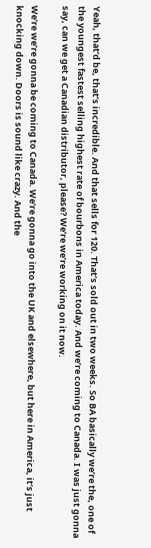Yeah, that’d be, that’s incredible. And that sells for 120. That’s sold out in two weeks. So BA basically we’re the, one of the youngest fastest selling highest rate of bourbons in America today. And we’re coming to Canada. I was just gonna say, can we get a Canadian distributor, please? We’re we’re working on it now.

We’re we’re gonna be coming to Canada. We’re gonna go into the UK and elsewhere, but here in America, it’s just knocking down. Doors is sound like crazy. And the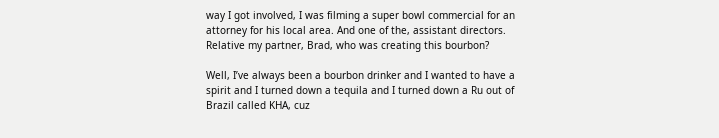way I got involved, I was filming a super bowl commercial for an attorney for his local area. And one of the, assistant directors. Relative my partner, Brad, who was creating this bourbon?

Well, I’ve always been a bourbon drinker and I wanted to have a spirit and I turned down a tequila and I turned down a Ru out of Brazil called KHA, cuz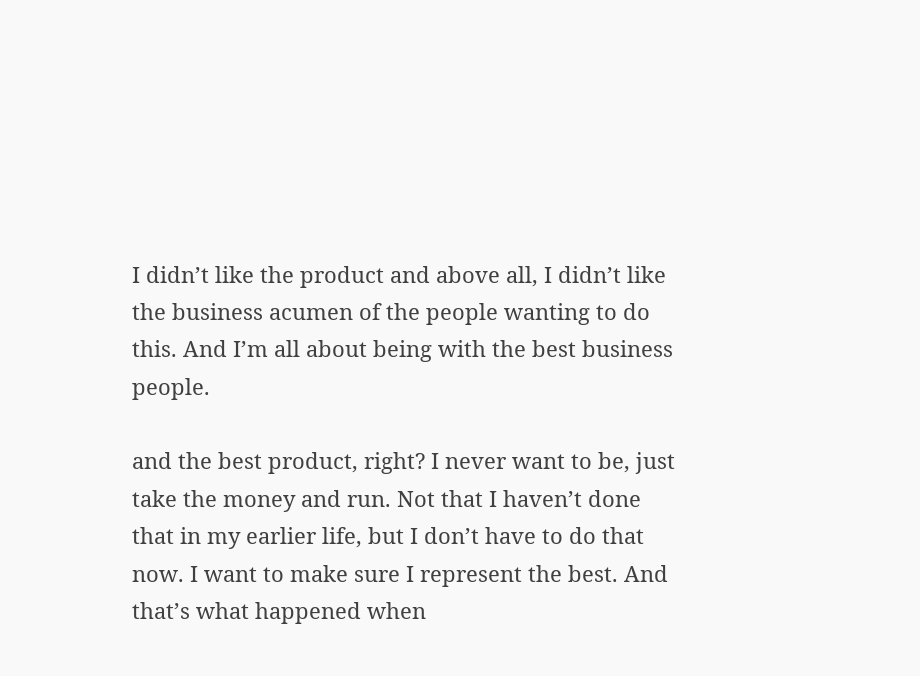I didn’t like the product and above all, I didn’t like the business acumen of the people wanting to do this. And I’m all about being with the best business people.

and the best product, right? I never want to be, just take the money and run. Not that I haven’t done that in my earlier life, but I don’t have to do that now. I want to make sure I represent the best. And that’s what happened when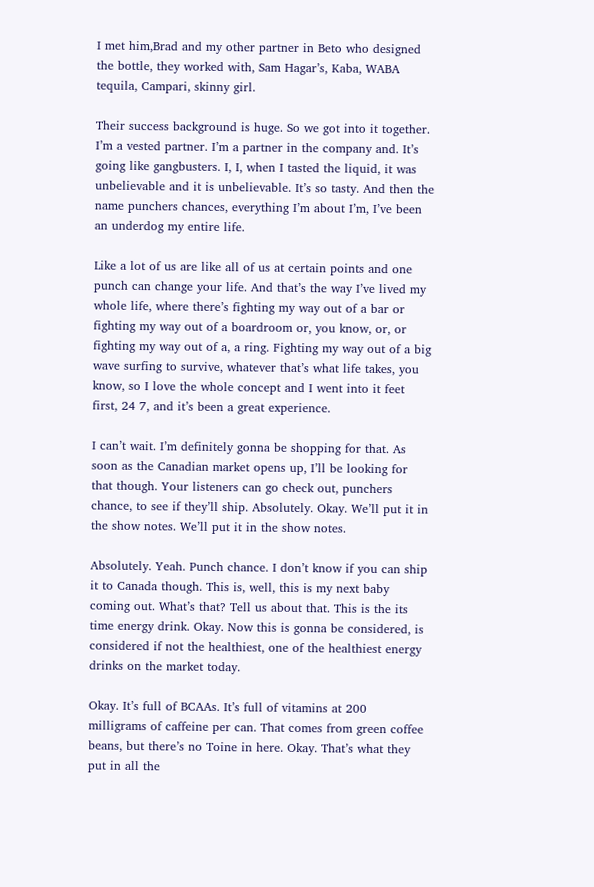I met him,Brad and my other partner in Beto who designed the bottle, they worked with, Sam Hagar’s, Kaba, WABA tequila, Campari, skinny girl.

Their success background is huge. So we got into it together. I’m a vested partner. I’m a partner in the company and. It’s going like gangbusters. I, I, when I tasted the liquid, it was unbelievable and it is unbelievable. It’s so tasty. And then the name punchers chances, everything I’m about I’m, I’ve been an underdog my entire life.

Like a lot of us are like all of us at certain points and one punch can change your life. And that’s the way I’ve lived my whole life, where there’s fighting my way out of a bar or fighting my way out of a boardroom or, you know, or, or fighting my way out of a, a ring. Fighting my way out of a big wave surfing to survive, whatever that’s what life takes, you know, so I love the whole concept and I went into it feet first, 24 7, and it’s been a great experience.

I can’t wait. I’m definitely gonna be shopping for that. As soon as the Canadian market opens up, I’ll be looking for that though. Your listeners can go check out, punchers chance, to see if they’ll ship. Absolutely. Okay. We’ll put it in the show notes. We’ll put it in the show notes.

Absolutely. Yeah. Punch chance. I don’t know if you can ship it to Canada though. This is, well, this is my next baby coming out. What’s that? Tell us about that. This is the its time energy drink. Okay. Now this is gonna be considered, is considered if not the healthiest, one of the healthiest energy drinks on the market today.

Okay. It’s full of BCAAs. It’s full of vitamins at 200 milligrams of caffeine per can. That comes from green coffee beans, but there’s no Toine in here. Okay. That’s what they put in all the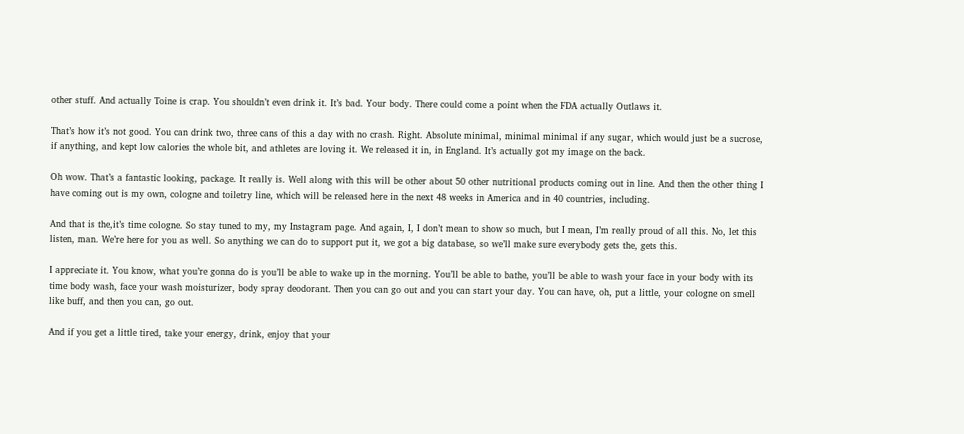other stuff. And actually Toine is crap. You shouldn’t even drink it. It’s bad. Your body. There could come a point when the FDA actually Outlaws it.

That’s how it’s not good. You can drink two, three cans of this a day with no crash. Right. Absolute minimal, minimal minimal if any sugar, which would just be a sucrose, if anything, and kept low calories the whole bit, and athletes are loving it. We released it in, in England. It’s actually got my image on the back.

Oh wow. That’s a fantastic looking, package. It really is. Well along with this will be other about 50 other nutritional products coming out in line. And then the other thing I have coming out is my own, cologne and toiletry line, which will be released here in the next 48 weeks in America and in 40 countries, including.

And that is the,it’s time cologne. So stay tuned to my, my Instagram page. And again, I, I don’t mean to show so much, but I mean, I’m really proud of all this. No, let this listen, man. We’re here for you as well. So anything we can do to support put it, we got a big database, so we’ll make sure everybody gets the, gets this.

I appreciate it. You know, what you’re gonna do is you’ll be able to wake up in the morning. You’ll be able to bathe, you’ll be able to wash your face in your body with its time body wash, face your wash moisturizer, body spray deodorant. Then you can go out and you can start your day. You can have, oh, put a little, your cologne on smell like buff, and then you can, go out.

And if you get a little tired, take your energy, drink, enjoy that your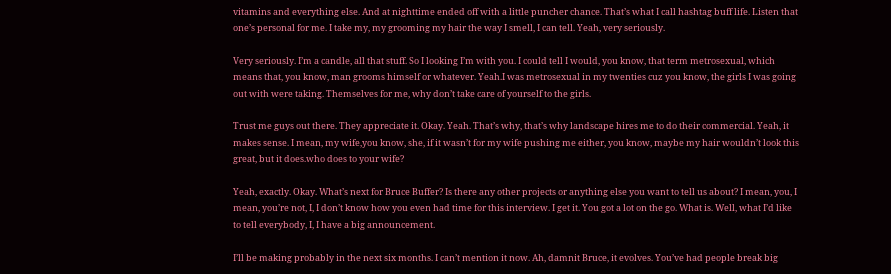vitamins and everything else. And at nighttime ended off with a little puncher chance. That’s what I call hashtag buff life. Listen that one’s personal for me. I take my, my grooming my hair the way I smell, I can tell. Yeah, very seriously.

Very seriously. I’m a candle, all that stuff. So I looking I’m with you. I could tell I would, you know, that term metrosexual, which means that, you know, man grooms himself or whatever. Yeah.I was metrosexual in my twenties cuz you know, the girls I was going out with were taking. Themselves for me, why don’t take care of yourself to the girls.

Trust me guys out there. They appreciate it. Okay. Yeah. That’s why, that’s why landscape hires me to do their commercial. Yeah, it makes sense. I mean, my wife,you know, she, if it wasn’t for my wife pushing me either, you know, maybe my hair wouldn’t look this great, but it does.who does to your wife?

Yeah, exactly. Okay. What’s next for Bruce Buffer? Is there any other projects or anything else you want to tell us about? I mean, you, I mean, you’re not, I, I don’t know how you even had time for this interview. I get it. You got a lot on the go. What is. Well, what I’d like to tell everybody, I, I have a big announcement.

I’ll be making probably in the next six months. I can’t mention it now. Ah, damnit Bruce, it evolves. You’ve had people break big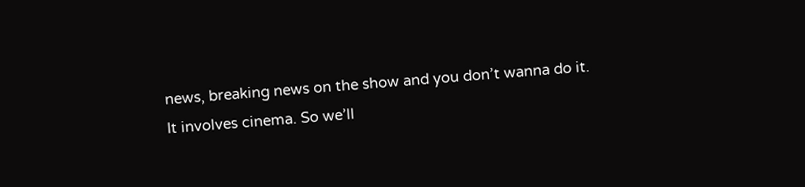news, breaking news on the show and you don’t wanna do it. It involves cinema. So we’ll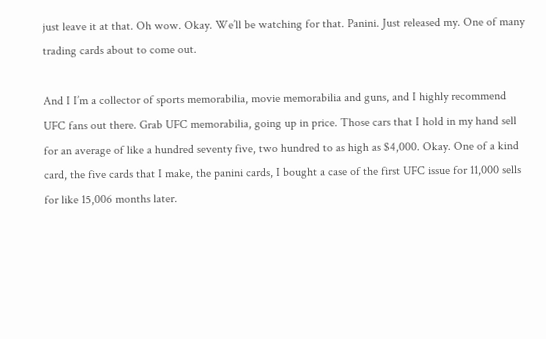just leave it at that. Oh wow. Okay. We’ll be watching for that. Panini. Just released my. One of many trading cards about to come out.

And I I’m a collector of sports memorabilia, movie memorabilia and guns, and I highly recommend UFC fans out there. Grab UFC memorabilia, going up in price. Those cars that I hold in my hand sell for an average of like a hundred seventy five, two hundred to as high as $4,000. Okay. One of a kind card, the five cards that I make, the panini cards, I bought a case of the first UFC issue for 11,000 sells for like 15,006 months later.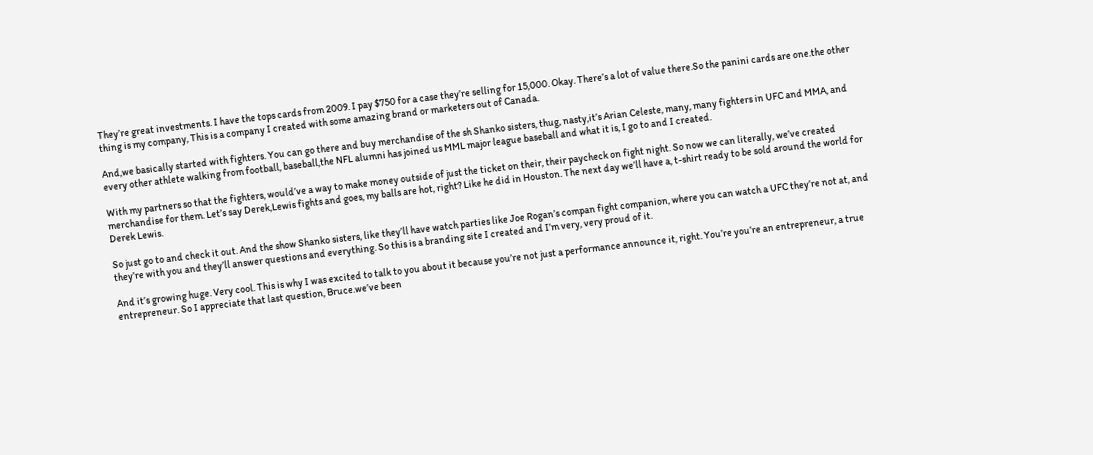They’re great investments. I have the tops cards from 2009. I pay $750 for a case they’re selling for 15,000. Okay. There’s a lot of value there.So the panini cards are one.the other thing is my company, This is a company I created with some amazing brand or marketers out of Canada.

And,we basically started with fighters. You can go there and buy merchandise of the sh Shanko sisters, thug, nasty,it’s Arian Celeste, many, many fighters in UFC and MMA, and every other athlete walking from football, baseball,the NFL alumni has joined us MML major league baseball and what it is, I go to and I created.

With my partners so that the fighters, would’ve a way to make money outside of just the ticket on their, their paycheck on fight night. So now we can literally, we’ve created merchandise for them. Let’s say Derek,Lewis fights and goes, my balls are hot, right? Like he did in Houston. The next day we’ll have a, t-shirt ready to be sold around the world for Derek Lewis.

So just go to and check it out. And the show Shanko sisters, like they’ll have watch parties like Joe Rogan’s compan fight companion, where you can watch a UFC they’re not at, and they’re with you and they’ll answer questions and everything. So this is a branding site I created and I’m very, very proud of it.

And it’s growing huge. Very cool. This is why I was excited to talk to you about it because you’re not just a performance announce it, right. You’re you’re an entrepreneur, a true entrepreneur. So I appreciate that last question, Bruce.we’ve been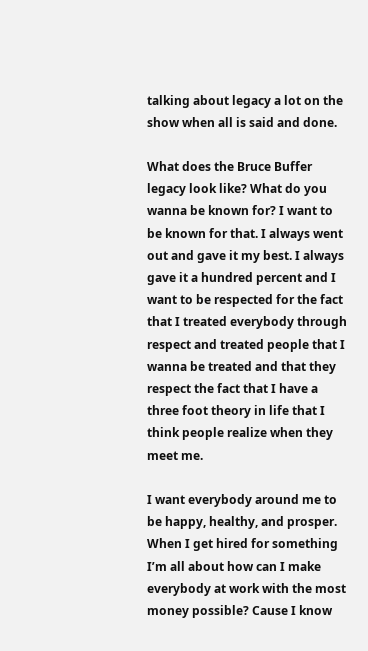talking about legacy a lot on the show when all is said and done.

What does the Bruce Buffer legacy look like? What do you wanna be known for? I want to be known for that. I always went out and gave it my best. I always gave it a hundred percent and I want to be respected for the fact that I treated everybody through respect and treated people that I wanna be treated and that they respect the fact that I have a three foot theory in life that I think people realize when they meet me.

I want everybody around me to be happy, healthy, and prosper. When I get hired for something I’m all about how can I make everybody at work with the most money possible? Cause I know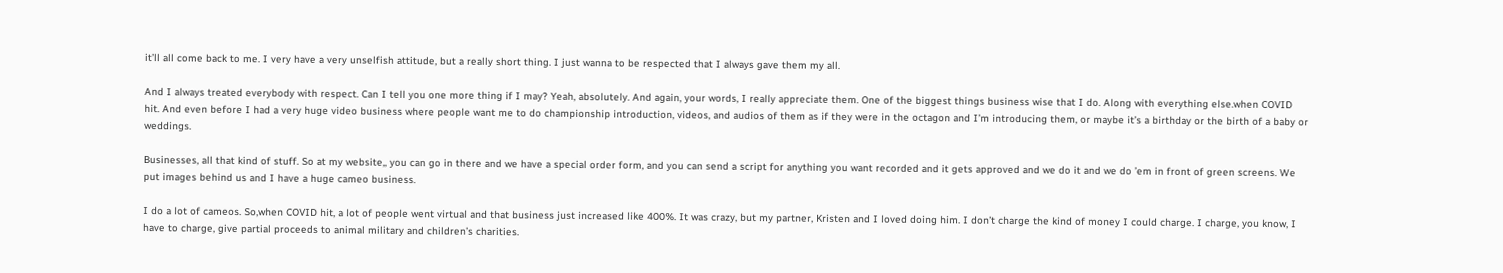it’ll all come back to me. I very have a very unselfish attitude, but a really short thing. I just wanna to be respected that I always gave them my all.

And I always treated everybody with respect. Can I tell you one more thing if I may? Yeah, absolutely. And again, your words, I really appreciate them. One of the biggest things business wise that I do. Along with everything else.when COVID hit. And even before I had a very huge video business where people want me to do championship introduction, videos, and audios of them as if they were in the octagon and I’m introducing them, or maybe it’s a birthday or the birth of a baby or weddings.

Businesses, all that kind of stuff. So at my website,, you can go in there and we have a special order form, and you can send a script for anything you want recorded and it gets approved and we do it and we do ’em in front of green screens. We put images behind us and I have a huge cameo business.

I do a lot of cameos. So,when COVID hit, a lot of people went virtual and that business just increased like 400%. It was crazy, but my partner, Kristen and I loved doing him. I don’t charge the kind of money I could charge. I charge, you know, I have to charge, give partial proceeds to animal military and children’s charities.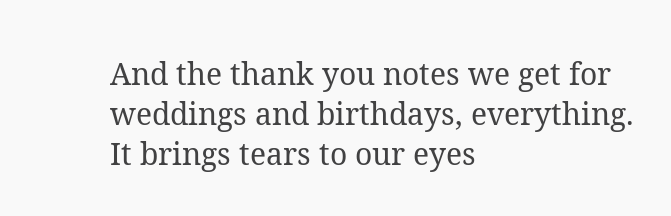And the thank you notes we get for weddings and birthdays, everything. It brings tears to our eyes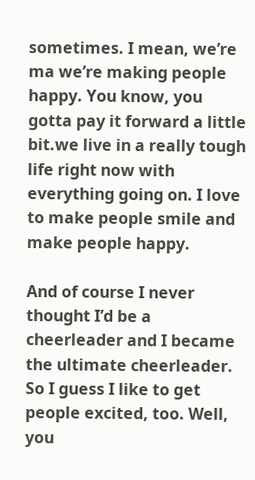sometimes. I mean, we’re ma we’re making people happy. You know, you gotta pay it forward a little bit.we live in a really tough life right now with everything going on. I love to make people smile and make people happy.

And of course I never thought I’d be a cheerleader and I became the ultimate cheerleader. So I guess I like to get people excited, too. Well, you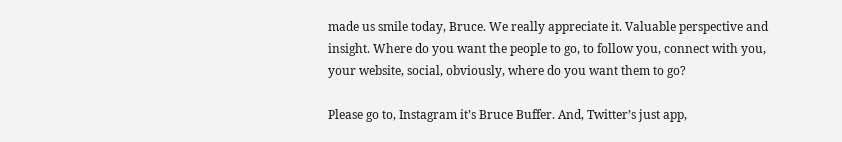made us smile today, Bruce. We really appreciate it. Valuable perspective and insight. Where do you want the people to go, to follow you, connect with you, your website, social, obviously, where do you want them to go?

Please go to, Instagram it’s Bruce Buffer. And, Twitter’s just app,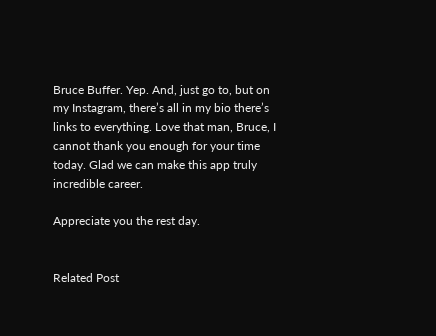Bruce Buffer. Yep. And, just go to, but on my Instagram, there’s all in my bio there’s links to everything. Love that man, Bruce, I cannot thank you enough for your time today. Glad we can make this app truly incredible career.

Appreciate you the rest day.


Related Post